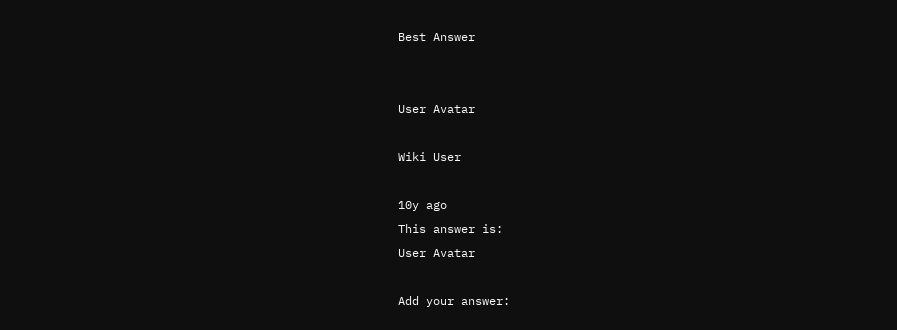Best Answer


User Avatar

Wiki User

10y ago
This answer is:
User Avatar

Add your answer: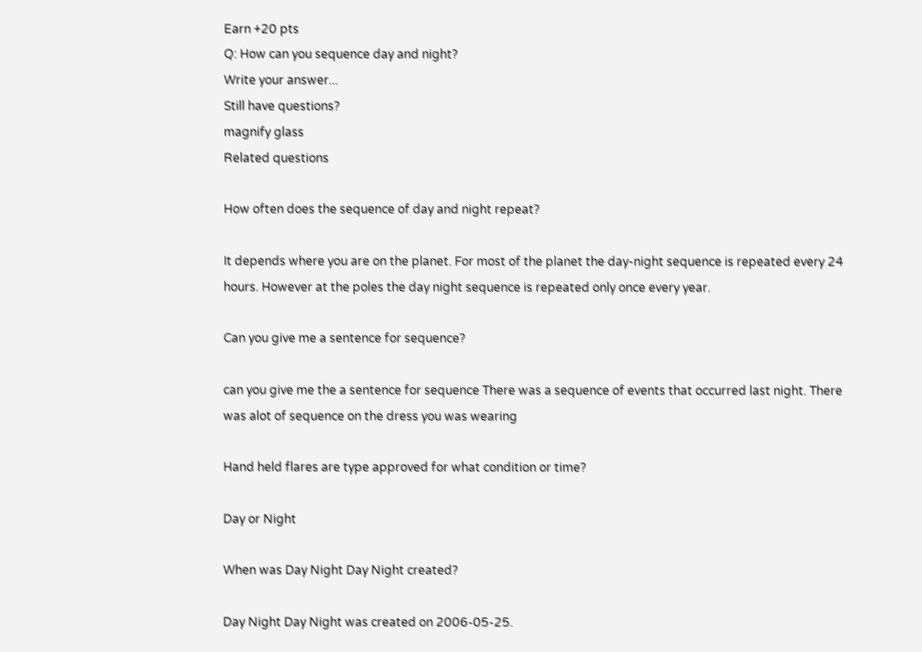Earn +20 pts
Q: How can you sequence day and night?
Write your answer...
Still have questions?
magnify glass
Related questions

How often does the sequence of day and night repeat?

It depends where you are on the planet. For most of the planet the day-night sequence is repeated every 24 hours. However at the poles the day night sequence is repeated only once every year.

Can you give me a sentence for sequence?

can you give me the a sentence for sequence There was a sequence of events that occurred last night. There was alot of sequence on the dress you was wearing

Hand held flares are type approved for what condition or time?

Day or Night

When was Day Night Day Night created?

Day Night Day Night was created on 2006-05-25.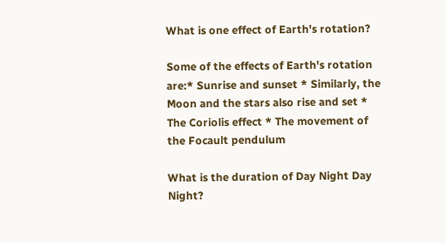What is one effect of Earth's rotation?

Some of the effects of Earth's rotation are:* Sunrise and sunset * Similarly, the Moon and the stars also rise and set * The Coriolis effect * The movement of the Focault pendulum

What is the duration of Day Night Day Night?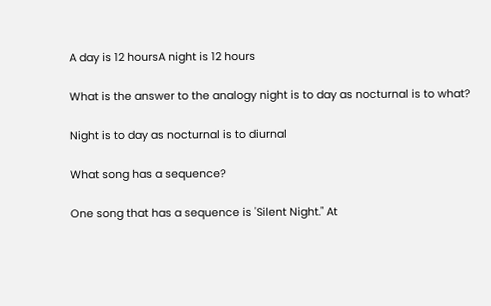A day is 12 hoursA night is 12 hours

What is the answer to the analogy night is to day as nocturnal is to what?

Night is to day as nocturnal is to diurnal

What song has a sequence?

One song that has a sequence is 'Silent Night." At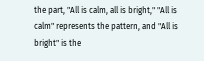the part, "All is calm, all is bright," "All is calm" represents the pattern, and "All is bright" is the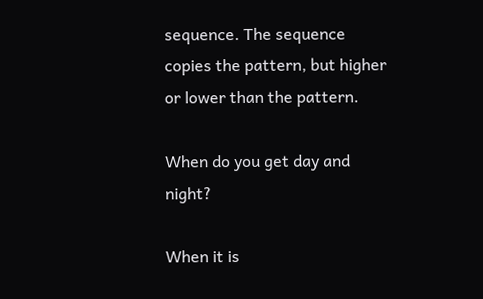sequence. The sequence copies the pattern, but higher or lower than the pattern.

When do you get day and night?

When it is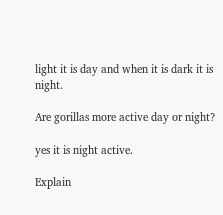light it is day and when it is dark it is night.

Are gorillas more active day or night?

yes it is night active.

Explain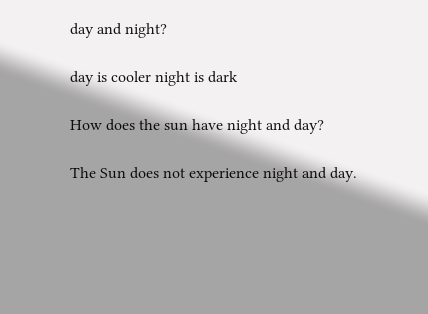day and night?

day is cooler night is dark

How does the sun have night and day?

The Sun does not experience night and day.